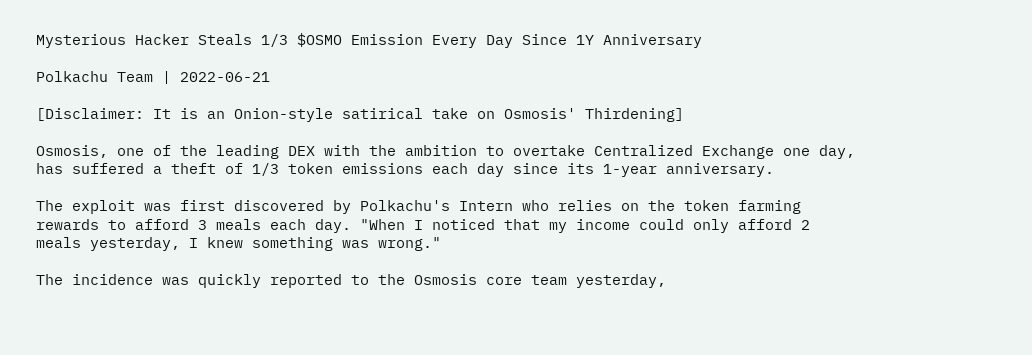Mysterious Hacker Steals 1/3 $OSMO Emission Every Day Since 1Y Anniversary

Polkachu Team | 2022-06-21

[Disclaimer: It is an Onion-style satirical take on Osmosis' Thirdening]

Osmosis, one of the leading DEX with the ambition to overtake Centralized Exchange one day, has suffered a theft of 1/3 token emissions each day since its 1-year anniversary.

The exploit was first discovered by Polkachu's Intern who relies on the token farming rewards to afford 3 meals each day. "When I noticed that my income could only afford 2 meals yesterday, I knew something was wrong."

The incidence was quickly reported to the Osmosis core team yesterday,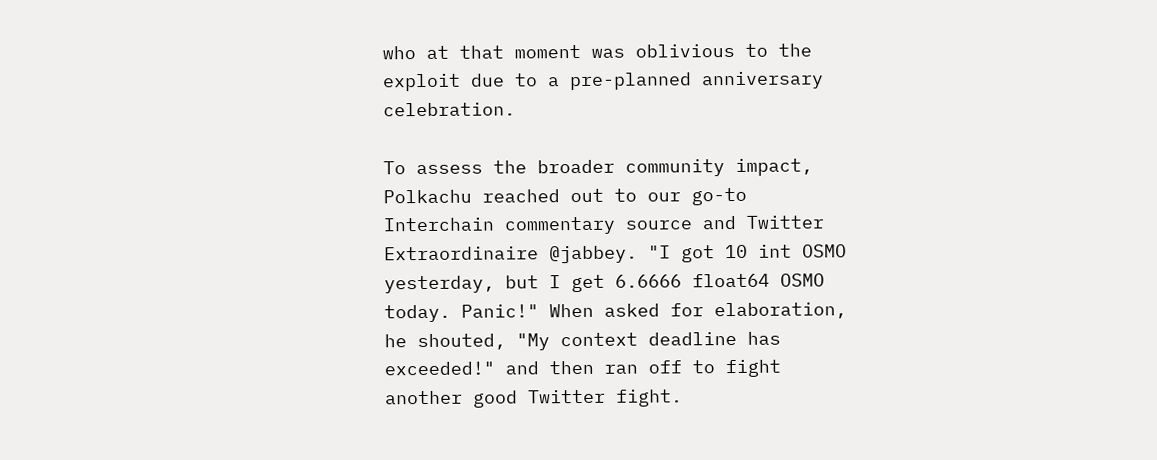who at that moment was oblivious to the exploit due to a pre-planned anniversary celebration.

To assess the broader community impact, Polkachu reached out to our go-to Interchain commentary source and Twitter Extraordinaire @jabbey. "I got 10 int OSMO yesterday, but I get 6.6666 float64 OSMO today. Panic!" When asked for elaboration, he shouted, "My context deadline has exceeded!" and then ran off to fight another good Twitter fight.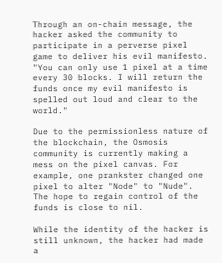Through an on-chain message, the hacker asked the community to participate in a perverse pixel game to deliver his evil manifesto. "You can only use 1 pixel at a time every 30 blocks. I will return the funds once my evil manifesto is spelled out loud and clear to the world."

Due to the permissionless nature of the blockchain, the Osmosis community is currently making a mess on the pixel canvas. For example, one prankster changed one pixel to alter "Node" to "Nude". The hope to regain control of the funds is close to nil.

While the identity of the hacker is still unknown, the hacker had made a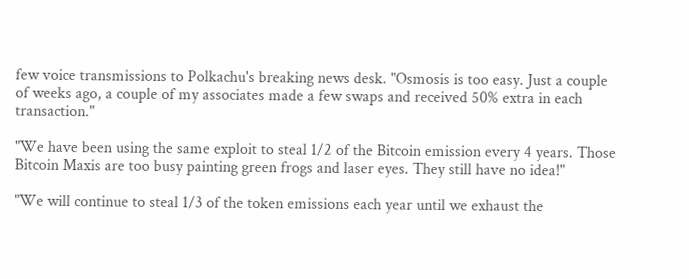few voice transmissions to Polkachu's breaking news desk. "Osmosis is too easy. Just a couple of weeks ago, a couple of my associates made a few swaps and received 50% extra in each transaction."

"We have been using the same exploit to steal 1/2 of the Bitcoin emission every 4 years. Those Bitcoin Maxis are too busy painting green frogs and laser eyes. They still have no idea!"

"We will continue to steal 1/3 of the token emissions each year until we exhaust the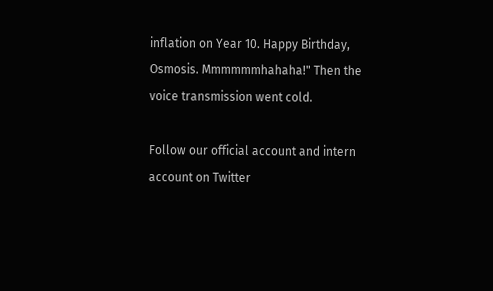inflation on Year 10. Happy Birthday, Osmosis. Mmmmmmhahaha!" Then the voice transmission went cold.

Follow our official account and intern account on Twitter